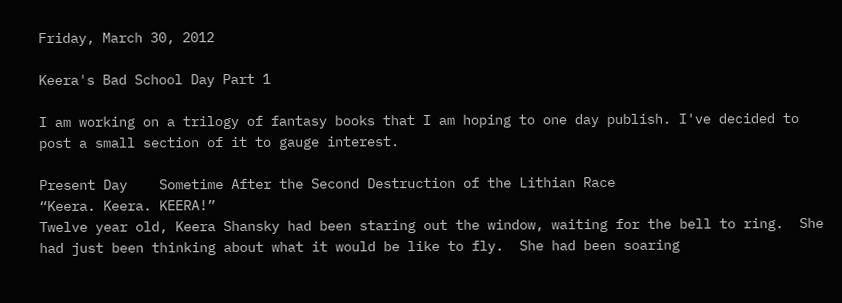Friday, March 30, 2012

Keera's Bad School Day Part 1

I am working on a trilogy of fantasy books that I am hoping to one day publish. I've decided to post a small section of it to gauge interest.

Present Day    Sometime After the Second Destruction of the Lithian Race
“Keera. Keera. KEERA!”
Twelve year old, Keera Shansky had been staring out the window, waiting for the bell to ring.  She had just been thinking about what it would be like to fly.  She had been soaring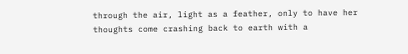through the air, light as a feather, only to have her thoughts come crashing back to earth with a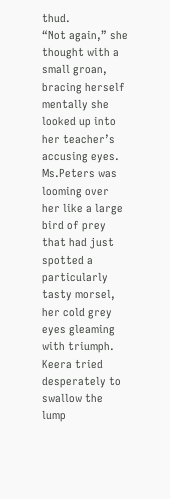thud.
“Not again,” she thought with a small groan, bracing herself mentally she looked up into her teacher’s accusing eyes.
Ms.Peters was looming over her like a large bird of prey that had just spotted a particularly tasty morsel, her cold grey eyes gleaming with triumph.  Keera tried desperately to swallow the lump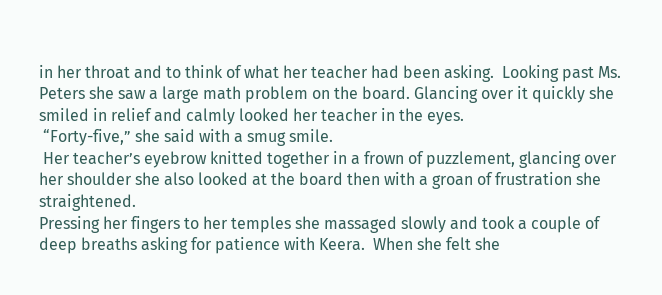in her throat and to think of what her teacher had been asking.  Looking past Ms. Peters she saw a large math problem on the board. Glancing over it quickly she smiled in relief and calmly looked her teacher in the eyes.
 “Forty-five,” she said with a smug smile.
 Her teacher’s eyebrow knitted together in a frown of puzzlement, glancing over her shoulder she also looked at the board then with a groan of frustration she straightened.
Pressing her fingers to her temples she massaged slowly and took a couple of deep breaths asking for patience with Keera.  When she felt she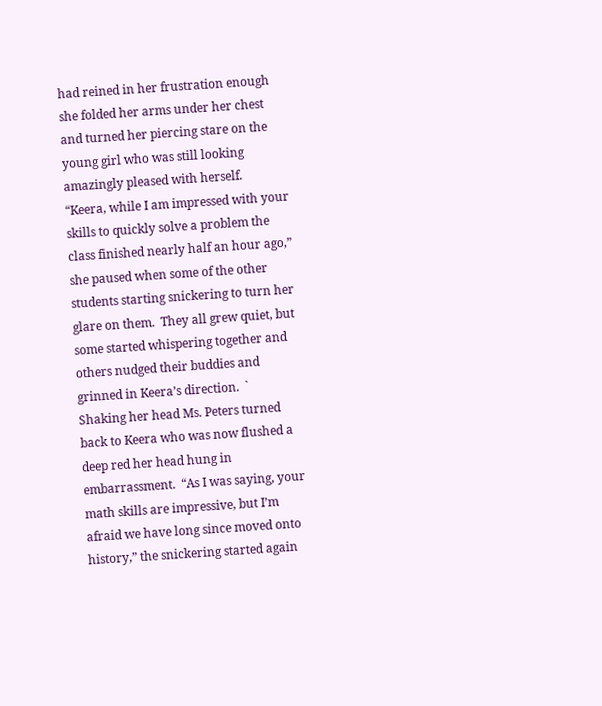had reined in her frustration enough she folded her arms under her chest and turned her piercing stare on the young girl who was still looking amazingly pleased with herself.
“Keera, while I am impressed with your skills to quickly solve a problem the class finished nearly half an hour ago,” she paused when some of the other students starting snickering to turn her glare on them.  They all grew quiet, but some started whispering together and others nudged their buddies and grinned in Keera’s direction.  `
Shaking her head Ms. Peters turned back to Keera who was now flushed a deep red her head hung in embarrassment.  “As I was saying, your math skills are impressive, but I’m afraid we have long since moved onto history,” the snickering started again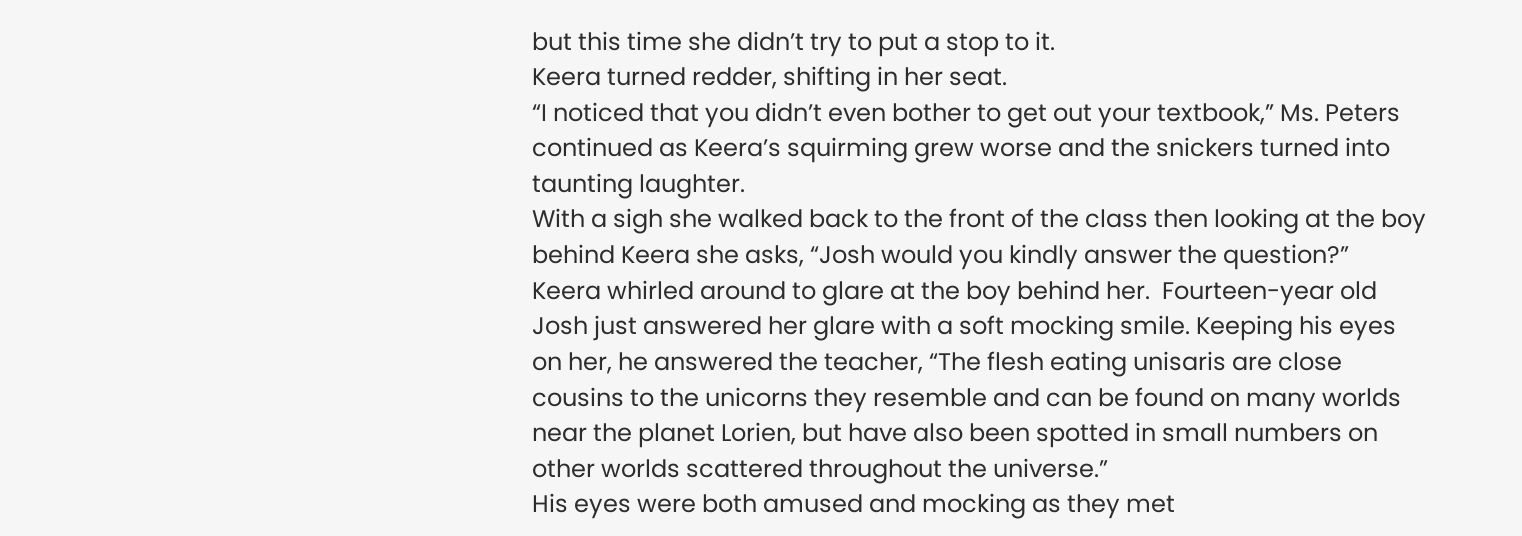but this time she didn’t try to put a stop to it.
Keera turned redder, shifting in her seat.
“I noticed that you didn’t even bother to get out your textbook,” Ms. Peters continued as Keera’s squirming grew worse and the snickers turned into taunting laughter.
With a sigh she walked back to the front of the class then looking at the boy behind Keera she asks, “Josh would you kindly answer the question?”
Keera whirled around to glare at the boy behind her.  Fourteen-year old Josh just answered her glare with a soft mocking smile. Keeping his eyes on her, he answered the teacher, “The flesh eating unisaris are close cousins to the unicorns they resemble and can be found on many worlds near the planet Lorien, but have also been spotted in small numbers on other worlds scattered throughout the universe.”
His eyes were both amused and mocking as they met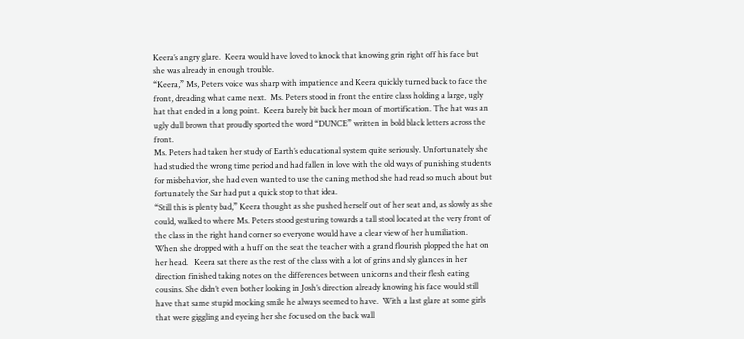Keera’s angry glare.  Keera would have loved to knock that knowing grin right off his face but she was already in enough trouble.
“Keera,” Ms, Peters voice was sharp with impatience and Keera quickly turned back to face the front, dreading what came next.  Ms. Peters stood in front the entire class holding a large, ugly hat that ended in a long point.  Keera barely bit back her moan of mortification. The hat was an ugly dull brown that proudly sported the word “DUNCE” written in bold black letters across the front.
Ms. Peters had taken her study of Earth’s educational system quite seriously. Unfortunately she had studied the wrong time period and had fallen in love with the old ways of punishing students for misbehavior, she had even wanted to use the caning method she had read so much about but fortunately the Sar had put a quick stop to that idea.
“Still this is plenty bad,” Keera thought as she pushed herself out of her seat and, as slowly as she could, walked to where Ms. Peters stood gesturing towards a tall stool located at the very front of the class in the right hand corner so everyone would have a clear view of her humiliation.
When she dropped with a huff on the seat the teacher with a grand flourish plopped the hat on her head.   Keera sat there as the rest of the class with a lot of grins and sly glances in her direction finished taking notes on the differences between unicorns and their flesh eating cousins. She didn’t even bother looking in Josh’s direction already knowing his face would still have that same stupid mocking smile he always seemed to have.  With a last glare at some girls that were giggling and eyeing her she focused on the back wall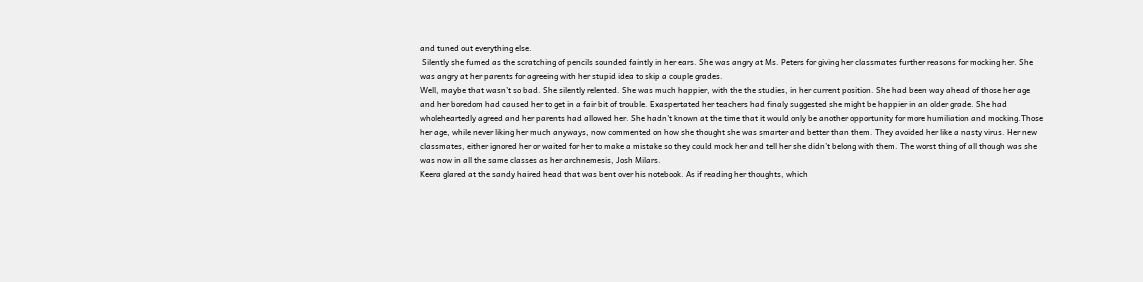and tuned out everything else.
 Silently she fumed as the scratching of pencils sounded faintly in her ears. She was angry at Ms. Peters for giving her classmates further reasons for mocking her. She was angry at her parents for agreeing with her stupid idea to skip a couple grades.
Well, maybe that wasn’t so bad. She silently relented. She was much happier, with the the studies, in her current position. She had been way ahead of those her age and her boredom had caused her to get in a fair bit of trouble. Exaspertated her teachers had finaly suggested she might be happier in an older grade. She had wholeheartedly agreed and her parents had allowed her. She hadn’t known at the time that it would only be another opportunity for more humiliation and mocking.Those her age, while never liking her much anyways, now commented on how she thought she was smarter and better than them. They avoided her like a nasty virus. Her new classmates, either ignored her or waited for her to make a mistake so they could mock her and tell her she didn’t belong with them. The worst thing of all though was she was now in all the same classes as her archnemesis, Josh Milars.
Keera glared at the sandy haired head that was bent over his notebook. As if reading her thoughts, which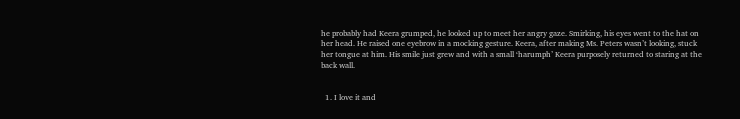he probably had Keera grumped, he looked up to meet her angry gaze. Smirking, his eyes went to the hat on her head. He raised one eyebrow in a mocking gesture. Keera, after making Ms. Peters wasn’t looking, stuck her tongue at him. His smile just grew and with a small ‘harumph’ Keera purposely returned to staring at the back wall.


  1. I love it and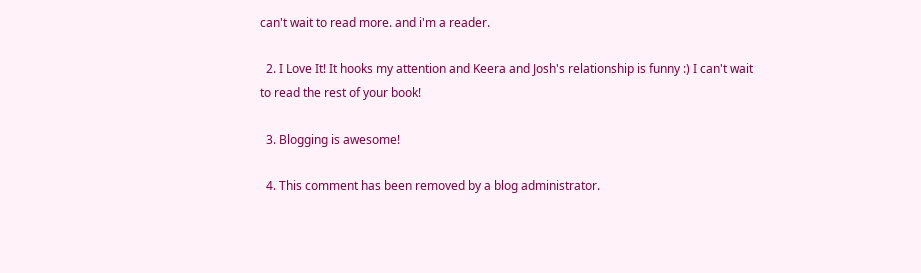can't wait to read more. and i'm a reader.

  2. I Love It! It hooks my attention and Keera and Josh's relationship is funny :) I can't wait to read the rest of your book!

  3. Blogging is awesome!

  4. This comment has been removed by a blog administrator.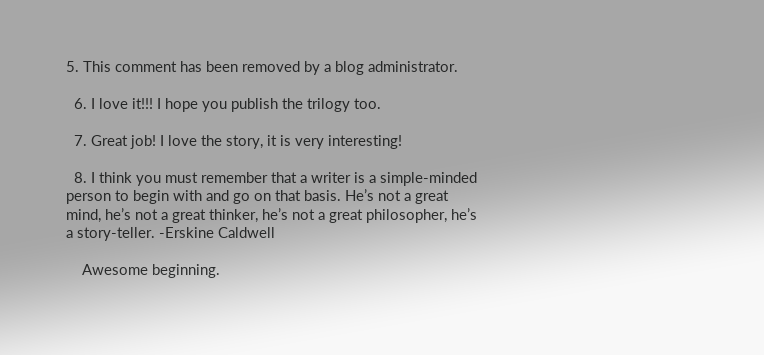5. This comment has been removed by a blog administrator.

  6. I love it!!! I hope you publish the trilogy too.

  7. Great job! I love the story, it is very interesting!

  8. I think you must remember that a writer is a simple-minded person to begin with and go on that basis. He’s not a great mind, he’s not a great thinker, he’s not a great philosopher, he’s a story-teller. -Erskine Caldwell

    Awesome beginning.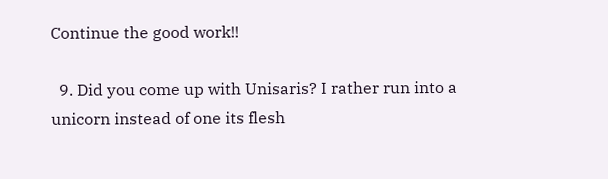Continue the good work!!

  9. Did you come up with Unisaris? I rather run into a unicorn instead of one its flesh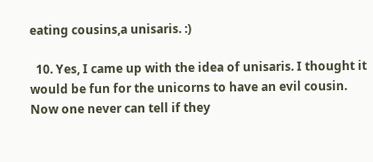eating cousins,a unisaris. :)

  10. Yes, I came up with the idea of unisaris. I thought it would be fun for the unicorns to have an evil cousin. Now one never can tell if they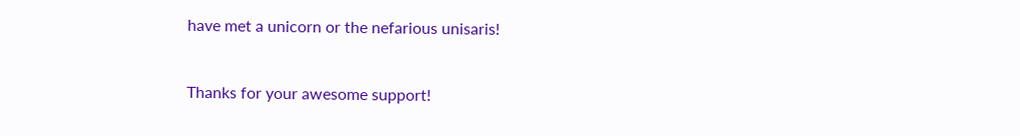have met a unicorn or the nefarious unisaris!


Thanks for your awesome support!